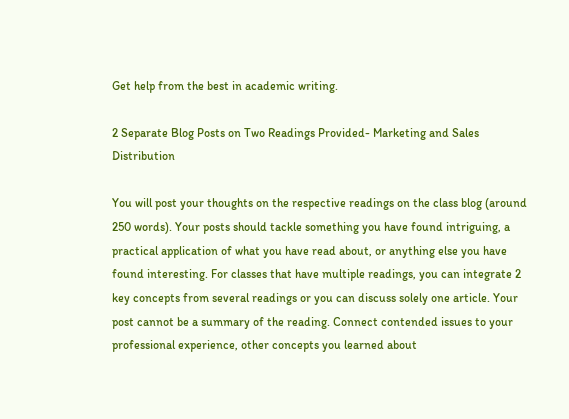Get help from the best in academic writing.

2 Separate Blog Posts on Two Readings Provided- Marketing and Sales Distribution

You will post your thoughts on the respective readings on the class blog (around 250 words). Your posts should tackle something you have found intriguing, a practical application of what you have read about, or anything else you have found interesting. For classes that have multiple readings, you can integrate 2 key concepts from several readings or you can discuss solely one article. Your post cannot be a summary of the reading. Connect contended issues to your professional experience, other concepts you learned about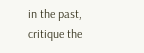in the past, critique the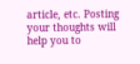article, etc. Posting your thoughts will help you to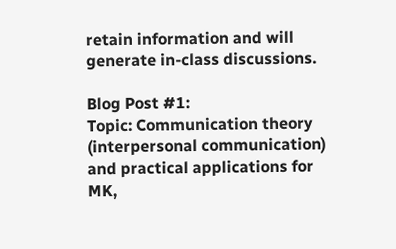retain information and will generate in-class discussions.

Blog Post #1:
Topic: Communication theory (interpersonal communication) and practical applications for MK,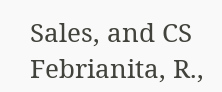Sales, and CS
Febrianita, R.,